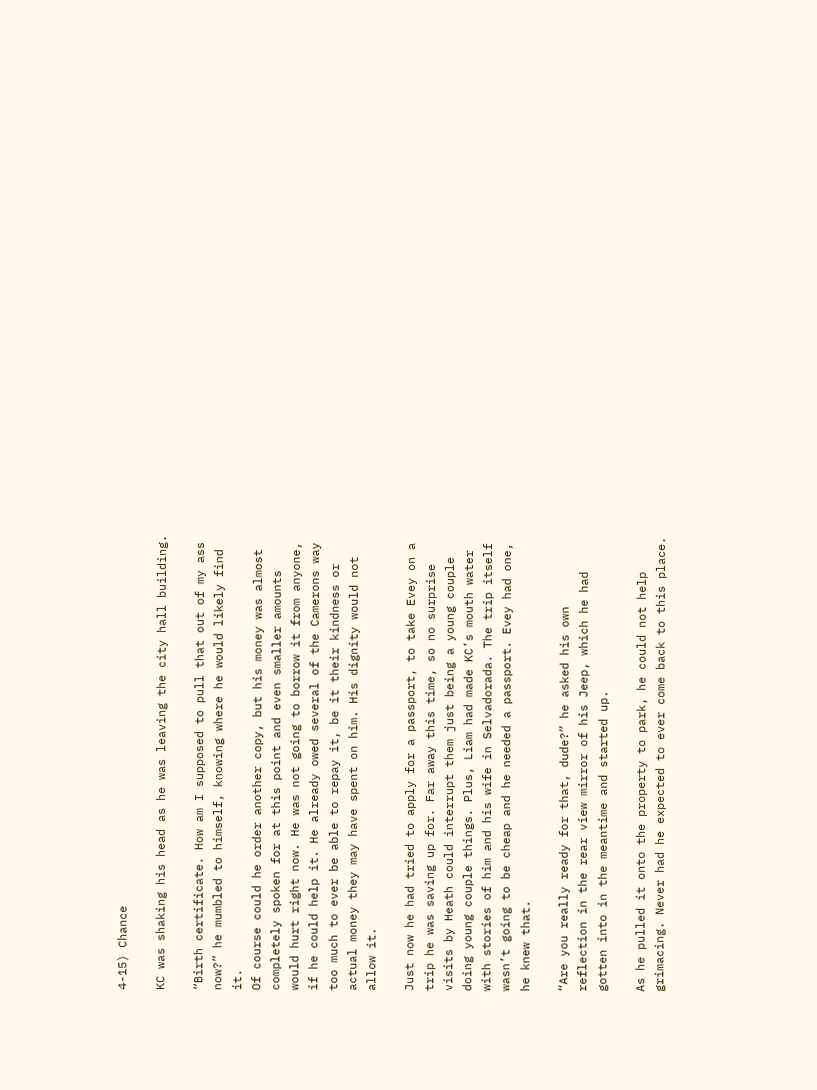4-15) Chance

KC was shaking his head as he was leaving the city hall building.

“Birth certificate. How am I supposed to pull that out of my ass now?” he mumbled to himself, knowing where he would likely find it.
Of course could he order another copy, but his money was almost completely spoken for at this point and even smaller amounts would hurt right now. He was not going to borrow it from anyone, if he could help it. He already owed several of the Camerons way too much to ever be able to repay it, be it their kindness or actual money they may have spent on him. His dignity would not allow it.

Just now he had tried to apply for a passport, to take Evey on a trip he was saving up for. Far away this time, so no surprise visits by Heath could interrupt them just being a young couple doing young couple things. Plus, Liam had made KC’s mouth water with stories of him and his wife in Selvadorada. The trip itself wasn’t going to be cheap and he needed a passport. Evey had one, he knew that.

“Are you really ready for that, dude?” he asked his own reflection in the rear view mirror of his Jeep, which he had gotten into in the meantime and started up.

As he pulled it onto the property to park, he could not help grimacing. Never had he expected to ever come back to this place.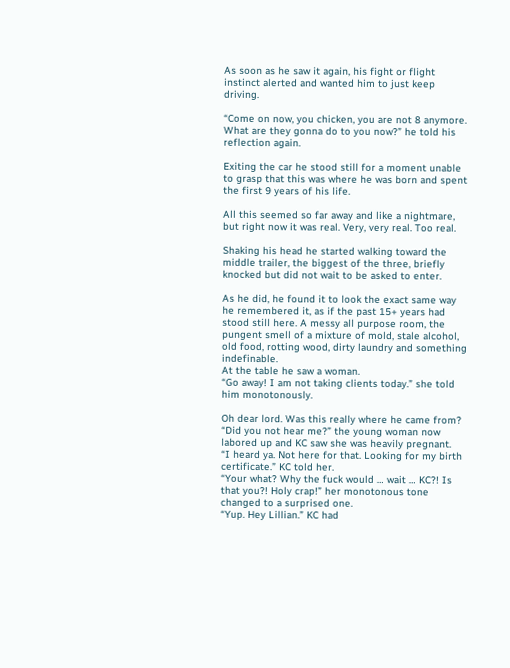As soon as he saw it again, his fight or flight instinct alerted and wanted him to just keep driving.

“Come on now, you chicken, you are not 8 anymore. What are they gonna do to you now?” he told his reflection again.

Exiting the car he stood still for a moment unable to grasp that this was where he was born and spent the first 9 years of his life.

All this seemed so far away and like a nightmare, but right now it was real. Very, very real. Too real.

Shaking his head he started walking toward the middle trailer, the biggest of the three, briefly knocked but did not wait to be asked to enter.

As he did, he found it to look the exact same way he remembered it, as if the past 15+ years had stood still here. A messy all purpose room, the pungent smell of a mixture of mold, stale alcohol, old food, rotting wood, dirty laundry and something indefinable.
At the table he saw a woman.
“Go away! I am not taking clients today.” she told him monotonously.

Oh dear lord. Was this really where he came from?
“Did you not hear me?” the young woman now labored up and KC saw she was heavily pregnant.
“I heard ya. Not here for that. Looking for my birth certificate.” KC told her.
“Your what? Why the fuck would … wait … KC?! Is that you?! Holy crap!” her monotonous tone changed to a surprised one.
“Yup. Hey Lillian.” KC had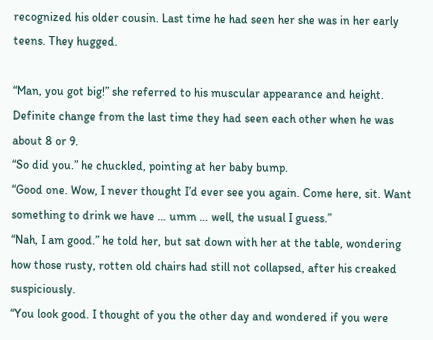recognized his older cousin. Last time he had seen her she was in her early teens. They hugged.

“Man, you got big!” she referred to his muscular appearance and height. Definite change from the last time they had seen each other when he was about 8 or 9.
“So did you.” he chuckled, pointing at her baby bump.
“Good one. Wow, I never thought I’d ever see you again. Come here, sit. Want something to drink we have … umm … well, the usual I guess.”
“Nah, I am good.” he told her, but sat down with her at the table, wondering how those rusty, rotten old chairs had still not collapsed, after his creaked suspiciously.
“You look good. I thought of you the other day and wondered if you were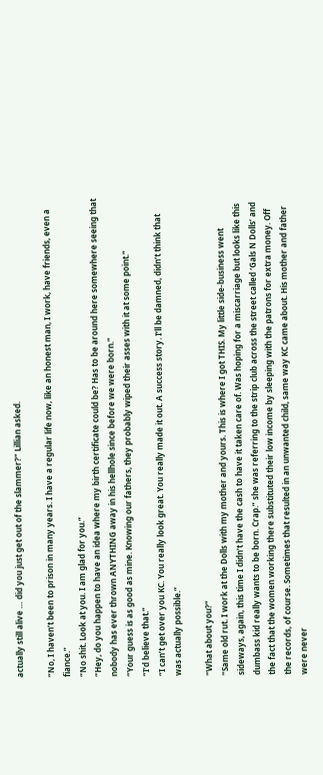actually still alive … did you just get out of the slammer?” Lillian asked.

“No, I haven’t been to prison in many years. I have a regular life now, like an honest man, I work, have friends, even a fiance.”
“No shit. Look at you. I am glad for you.”
“Hey, do you happen to have an idea where my birth certificate could be? Has to be around here somewhere seeing that nobody has ever thrown ANYTHING away in his hellhole since before we were born.”
“Your guess is as good as mine. Knowing our fathers, they probably wiped their asses with it at some point.”
“I’d believe that.”
“I can’t get over you KC. You really look great. You really made it out. A success story. I’ll be damned, didn’t think that was actually possible.”

“What about you?”
“Same old rut. I work at the Dolls with my mother and yours. This is where I got THIS. My little side-business went sideways, again, this time I didn’t have the cash to have it taken care of. Was hoping for a miscarriage but looks like this dumbass kid really wants to be born. Crap.” she was referring to the strip club across the street called ‘Gals N Dolls’ and the fact that the women working there substituted their low income by sleeping with the patrons for extra money. Off the records, of course. Sometimes that resulted in an unwanted child, same way KC came about. His mother and father were never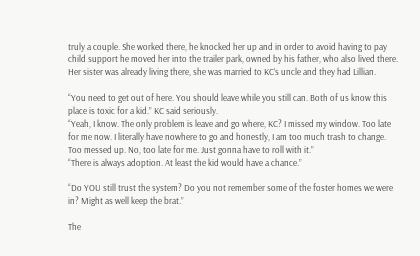truly a couple. She worked there, he knocked her up and in order to avoid having to pay child support he moved her into the trailer park, owned by his father, who also lived there. Her sister was already living there, she was married to KC’s uncle and they had Lillian.

“You need to get out of here. You should leave while you still can. Both of us know this place is toxic for a kid.” KC said seriously.
“Yeah, I know. The only problem is leave and go where, KC? I missed my window. Too late for me now. I literally have nowhere to go and honestly, I am too much trash to change. Too messed up. No, too late for me. Just gonna have to roll with it.”
“There is always adoption. At least the kid would have a chance.”

“Do YOU still trust the system? Do you not remember some of the foster homes we were in? Might as well keep the brat.”

The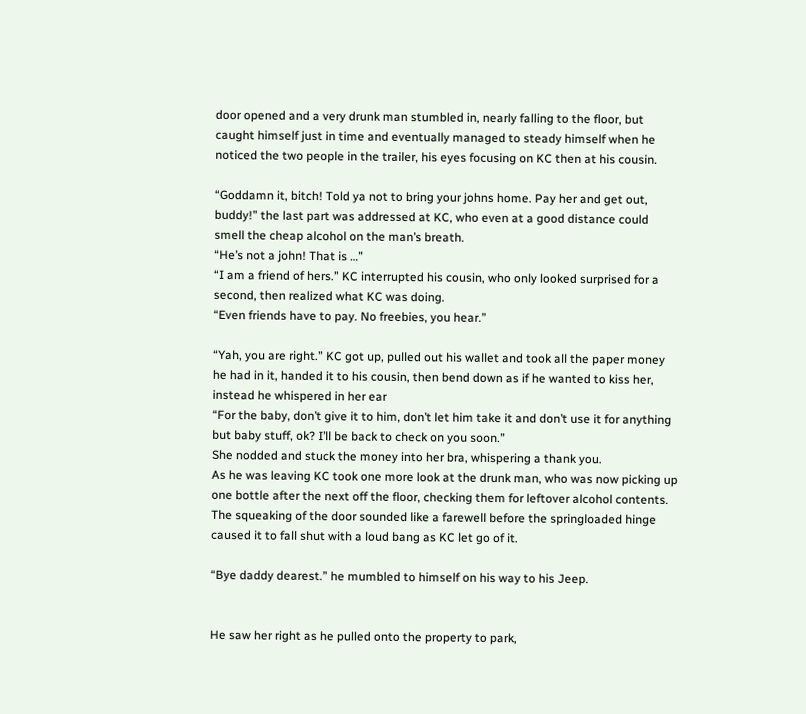door opened and a very drunk man stumbled in, nearly falling to the floor, but caught himself just in time and eventually managed to steady himself when he noticed the two people in the trailer, his eyes focusing on KC then at his cousin.

“Goddamn it, bitch! Told ya not to bring your johns home. Pay her and get out, buddy!” the last part was addressed at KC, who even at a good distance could smell the cheap alcohol on the man’s breath.
“He’s not a john! That is …”
“I am a friend of hers.” KC interrupted his cousin, who only looked surprised for a second, then realized what KC was doing.
“Even friends have to pay. No freebies, you hear.”

“Yah, you are right.” KC got up, pulled out his wallet and took all the paper money he had in it, handed it to his cousin, then bend down as if he wanted to kiss her, instead he whispered in her ear
“For the baby, don’t give it to him, don’t let him take it and don’t use it for anything but baby stuff, ok? I’ll be back to check on you soon.”
She nodded and stuck the money into her bra, whispering a thank you.
As he was leaving KC took one more look at the drunk man, who was now picking up one bottle after the next off the floor, checking them for leftover alcohol contents.
The squeaking of the door sounded like a farewell before the springloaded hinge caused it to fall shut with a loud bang as KC let go of it.

“Bye daddy dearest.” he mumbled to himself on his way to his Jeep.


He saw her right as he pulled onto the property to park,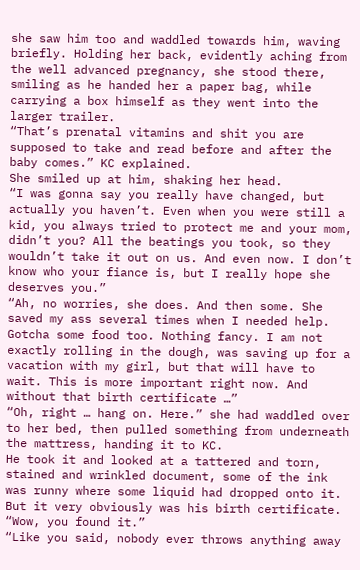she saw him too and waddled towards him, waving briefly. Holding her back, evidently aching from the well advanced pregnancy, she stood there, smiling as he handed her a paper bag, while carrying a box himself as they went into the larger trailer.
“That’s prenatal vitamins and shit you are supposed to take and read before and after the baby comes.” KC explained.
She smiled up at him, shaking her head.
“I was gonna say you really have changed, but actually you haven’t. Even when you were still a kid, you always tried to protect me and your mom, didn’t you? All the beatings you took, so they wouldn’t take it out on us. And even now. I don’t know who your fiance is, but I really hope she deserves you.”
“Ah, no worries, she does. And then some. She saved my ass several times when I needed help. Gotcha some food too. Nothing fancy. I am not exactly rolling in the dough, was saving up for a vacation with my girl, but that will have to wait. This is more important right now. And without that birth certificate …”
“Oh, right … hang on. Here.” she had waddled over to her bed, then pulled something from underneath the mattress, handing it to KC.
He took it and looked at a tattered and torn, stained and wrinkled document, some of the ink was runny where some liquid had dropped onto it. But it very obviously was his birth certificate.
“Wow, you found it.”
“Like you said, nobody ever throws anything away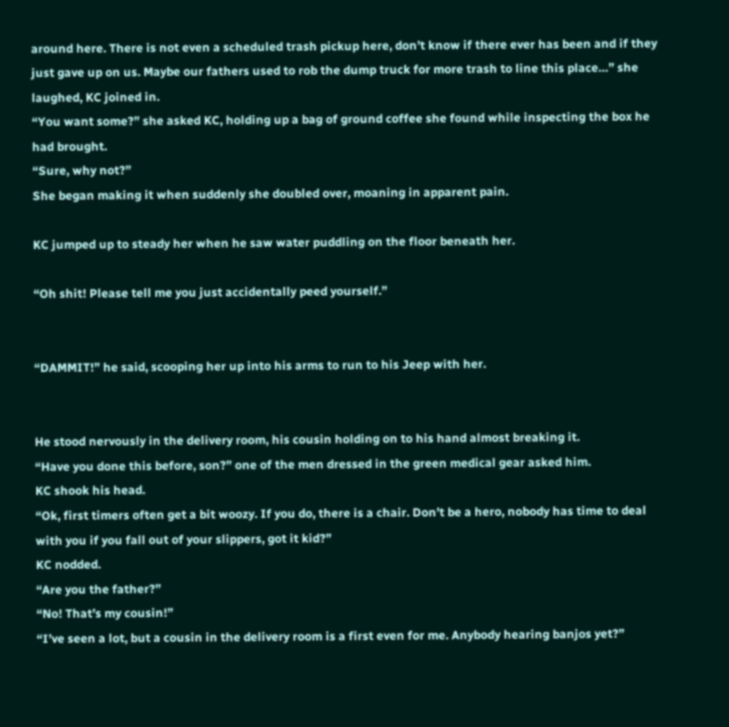around here. There is not even a scheduled trash pickup here, don’t know if there ever has been and if they just gave up on us. Maybe our fathers used to rob the dump truck for more trash to line this place…” she laughed, KC joined in.
“You want some?” she asked KC, holding up a bag of ground coffee she found while inspecting the box he had brought.
“Sure, why not?”
She began making it when suddenly she doubled over, moaning in apparent pain.

KC jumped up to steady her when he saw water puddling on the floor beneath her.

“Oh shit! Please tell me you just accidentally peed yourself.”


“DAMMIT!” he said, scooping her up into his arms to run to his Jeep with her.


He stood nervously in the delivery room, his cousin holding on to his hand almost breaking it.
“Have you done this before, son?” one of the men dressed in the green medical gear asked him.
KC shook his head.
“Ok, first timers often get a bit woozy. If you do, there is a chair. Don’t be a hero, nobody has time to deal with you if you fall out of your slippers, got it kid?”
KC nodded.
“Are you the father?”
“No! That’s my cousin!”
“I’ve seen a lot, but a cousin in the delivery room is a first even for me. Anybody hearing banjos yet?”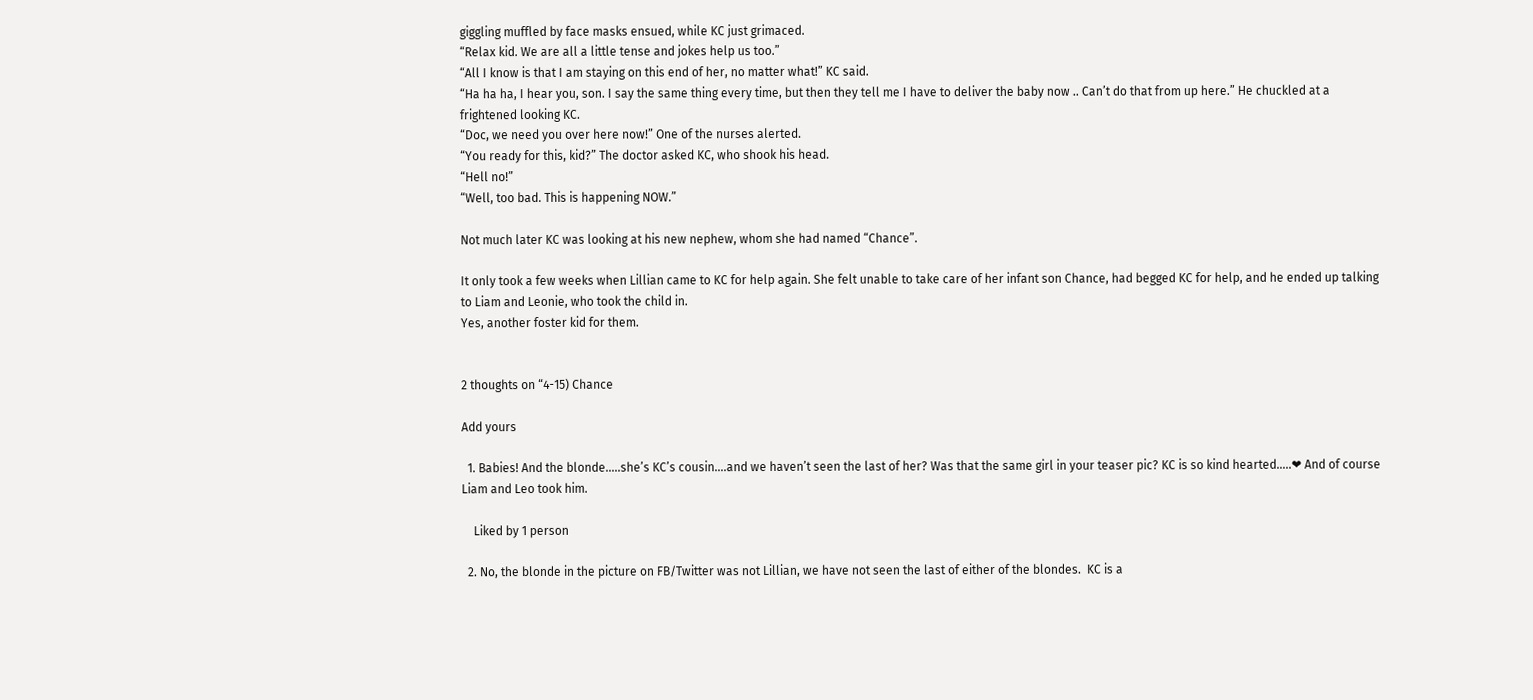giggling muffled by face masks ensued, while KC just grimaced.
“Relax kid. We are all a little tense and jokes help us too.”
“All I know is that I am staying on this end of her, no matter what!” KC said.
“Ha ha ha, I hear you, son. I say the same thing every time, but then they tell me I have to deliver the baby now .. Can’t do that from up here.” He chuckled at a frightened looking KC.
“Doc, we need you over here now!” One of the nurses alerted.
“You ready for this, kid?” The doctor asked KC, who shook his head.
“Hell no!”
“Well, too bad. This is happening NOW.”

Not much later KC was looking at his new nephew, whom she had named “Chance”.

It only took a few weeks when Lillian came to KC for help again. She felt unable to take care of her infant son Chance, had begged KC for help, and he ended up talking to Liam and Leonie, who took the child in.
Yes, another foster kid for them.


2 thoughts on “4-15) Chance

Add yours

  1. Babies! And the blonde…..she’s KC’s cousin….and we haven’t seen the last of her? Was that the same girl in your teaser pic? KC is so kind hearted…..❤ And of course Liam and Leo took him.

    Liked by 1 person

  2. No, the blonde in the picture on FB/Twitter was not Lillian, we have not seen the last of either of the blondes.  KC is a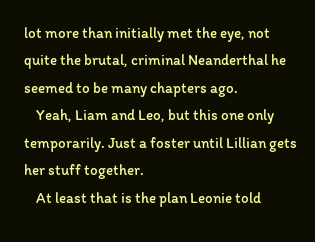lot more than initially met the eye, not quite the brutal, criminal Neanderthal he seemed to be many chapters ago.
    Yeah, Liam and Leo, but this one only temporarily. Just a foster until Lillian gets her stuff together.
    At least that is the plan Leonie told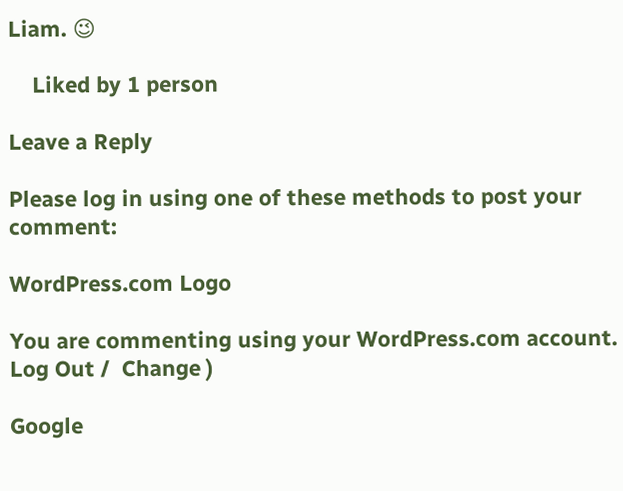Liam. 😉

    Liked by 1 person

Leave a Reply

Please log in using one of these methods to post your comment:

WordPress.com Logo

You are commenting using your WordPress.com account. Log Out /  Change )

Google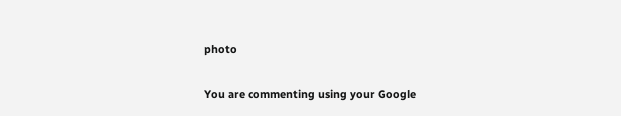photo

You are commenting using your Google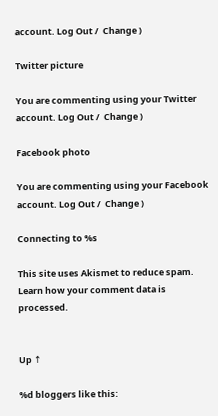account. Log Out /  Change )

Twitter picture

You are commenting using your Twitter account. Log Out /  Change )

Facebook photo

You are commenting using your Facebook account. Log Out /  Change )

Connecting to %s

This site uses Akismet to reduce spam. Learn how your comment data is processed.


Up ↑

%d bloggers like this: